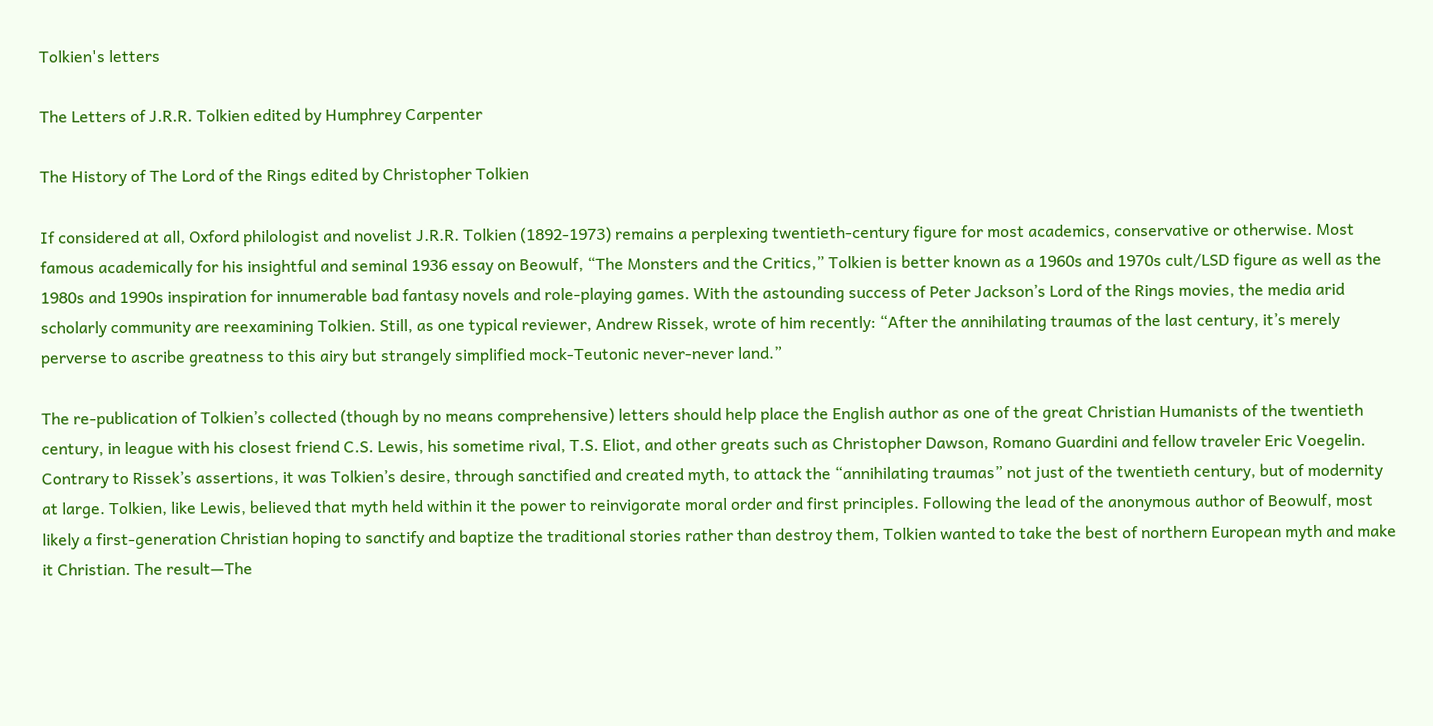Tolkien's letters

The Letters of J.R.R. Tolkien edited by Humphrey Carpenter

The History of The Lord of the Rings edited by Christopher Tolkien

If considered at all, Oxford philologist and novelist J.R.R. Tolkien (1892-1973) remains a perplexing twentieth-century figure for most academics, conservative or otherwise. Most famous academically for his insightful and seminal 1936 essay on Beowulf, “The Monsters and the Critics,” Tolkien is better known as a 1960s and 1970s cult/LSD figure as well as the 1980s and 1990s inspiration for innumerable bad fantasy novels and role-playing games. With the astounding success of Peter Jackson’s Lord of the Rings movies, the media arid scholarly community are reexamining Tolkien. Still, as one typical reviewer, Andrew Rissek, wrote of him recently: “After the annihilating traumas of the last century, it’s merely perverse to ascribe greatness to this airy but strangely simplified mock-Teutonic never-never land.”

The re-publication of Tolkien’s collected (though by no means comprehensive) letters should help place the English author as one of the great Christian Humanists of the twentieth century, in league with his closest friend C.S. Lewis, his sometime rival, T.S. Eliot, and other greats such as Christopher Dawson, Romano Guardini and fellow traveler Eric Voegelin. Contrary to Rissek’s assertions, it was Tolkien’s desire, through sanctified and created myth, to attack the “annihilating traumas” not just of the twentieth century, but of modernity at large. Tolkien, like Lewis, believed that myth held within it the power to reinvigorate moral order and first principles. Following the lead of the anonymous author of Beowulf, most likely a first-generation Christian hoping to sanctify and baptize the traditional stories rather than destroy them, Tolkien wanted to take the best of northern European myth and make it Christian. The result—The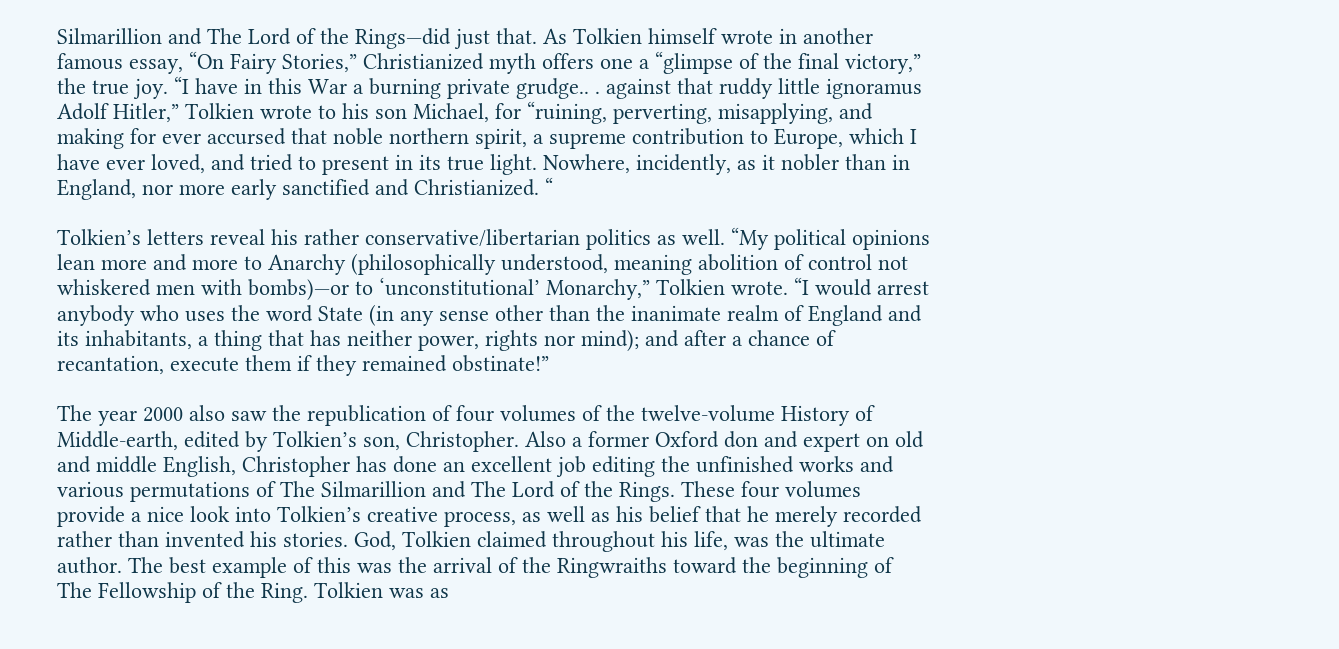Silmarillion and The Lord of the Rings—did just that. As Tolkien himself wrote in another famous essay, “On Fairy Stories,” Christianized myth offers one a “glimpse of the final victory,” the true joy. “I have in this War a burning private grudge.. . against that ruddy little ignoramus Adolf Hitler,” Tolkien wrote to his son Michael, for “ruining, perverting, misapplying, and making for ever accursed that noble northern spirit, a supreme contribution to Europe, which I have ever loved, and tried to present in its true light. Nowhere, incidently, as it nobler than in England, nor more early sanctified and Christianized. “

Tolkien’s letters reveal his rather conservative/libertarian politics as well. “My political opinions lean more and more to Anarchy (philosophically understood, meaning abolition of control not whiskered men with bombs)—or to ‘unconstitutional’ Monarchy,” Tolkien wrote. “I would arrest anybody who uses the word State (in any sense other than the inanimate realm of England and its inhabitants, a thing that has neither power, rights nor mind); and after a chance of recantation, execute them if they remained obstinate!”

The year 2000 also saw the republication of four volumes of the twelve-volume History of Middle-earth, edited by Tolkien’s son, Christopher. Also a former Oxford don and expert on old and middle English, Christopher has done an excellent job editing the unfinished works and various permutations of The Silmarillion and The Lord of the Rings. These four volumes provide a nice look into Tolkien’s creative process, as well as his belief that he merely recorded rather than invented his stories. God, Tolkien claimed throughout his life, was the ultimate author. The best example of this was the arrival of the Ringwraiths toward the beginning of The Fellowship of the Ring. Tolkien was as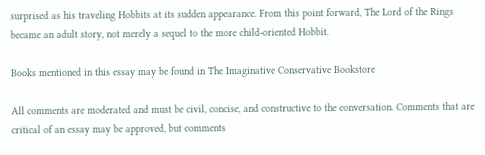surprised as his traveling Hobbits at its sudden appearance. From this point forward, The Lord of the Rings became an adult story, not merely a sequel to the more child-oriented Hobbit.

Books mentioned in this essay may be found in The Imaginative Conservative Bookstore

All comments are moderated and must be civil, concise, and constructive to the conversation. Comments that are critical of an essay may be approved, but comments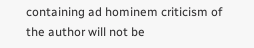containing ad hominem criticism of the author will not be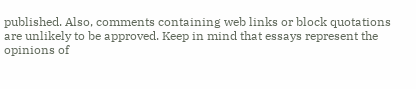published. Also, comments containing web links or block quotations are unlikely to be approved. Keep in mind that essays represent the opinions of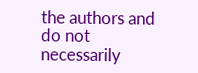the authors and do not necessarily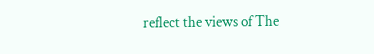reflect the views of The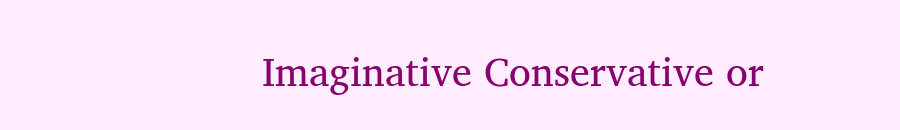Imaginative Conservative or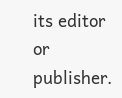its editor or publisher.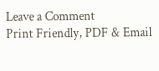Leave a Comment
Print Friendly, PDF & Email